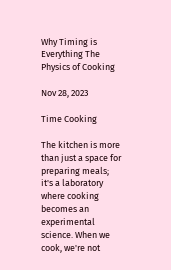Why Timing is Everything The Physics of Cooking

Nov 28, 2023

Time Cooking

The kitchen is more than just a space for preparing meals; it's a laboratory where cooking becomes an experimental science. When we cook, we're not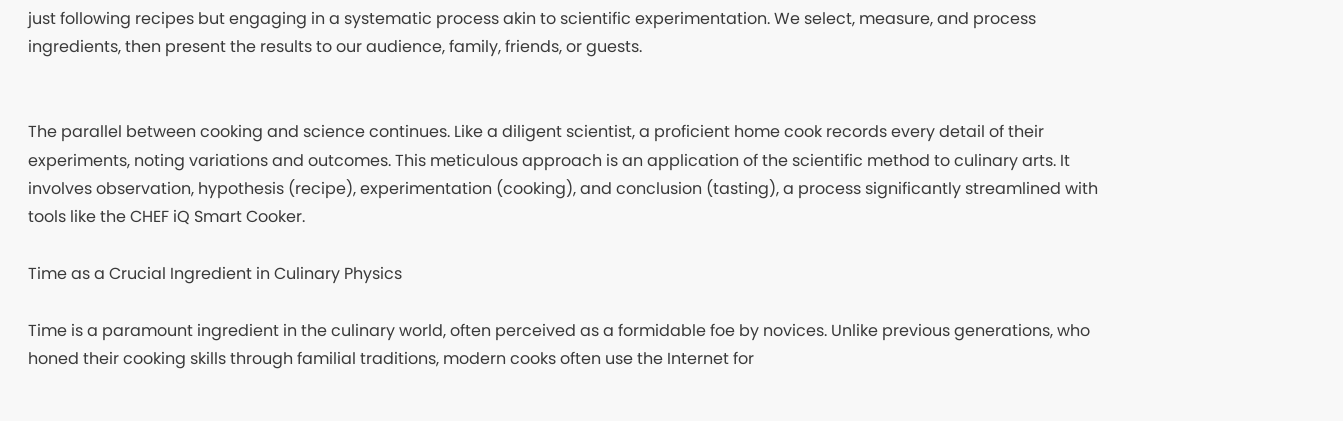just following recipes but engaging in a systematic process akin to scientific experimentation. We select, measure, and process ingredients, then present the results to our audience, family, friends, or guests.


The parallel between cooking and science continues. Like a diligent scientist, a proficient home cook records every detail of their experiments, noting variations and outcomes. This meticulous approach is an application of the scientific method to culinary arts. It involves observation, hypothesis (recipe), experimentation (cooking), and conclusion (tasting), a process significantly streamlined with tools like the CHEF iQ Smart Cooker.

Time as a Crucial Ingredient in Culinary Physics

Time is a paramount ingredient in the culinary world, often perceived as a formidable foe by novices. Unlike previous generations, who honed their cooking skills through familial traditions, modern cooks often use the Internet for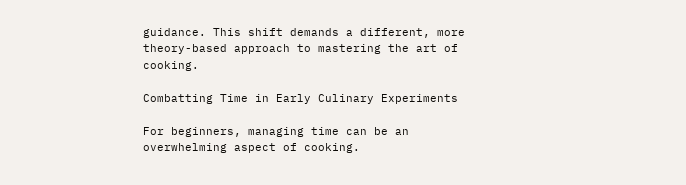guidance. This shift demands a different, more theory-based approach to mastering the art of cooking.

Combatting Time in Early Culinary Experiments

For beginners, managing time can be an overwhelming aspect of cooking.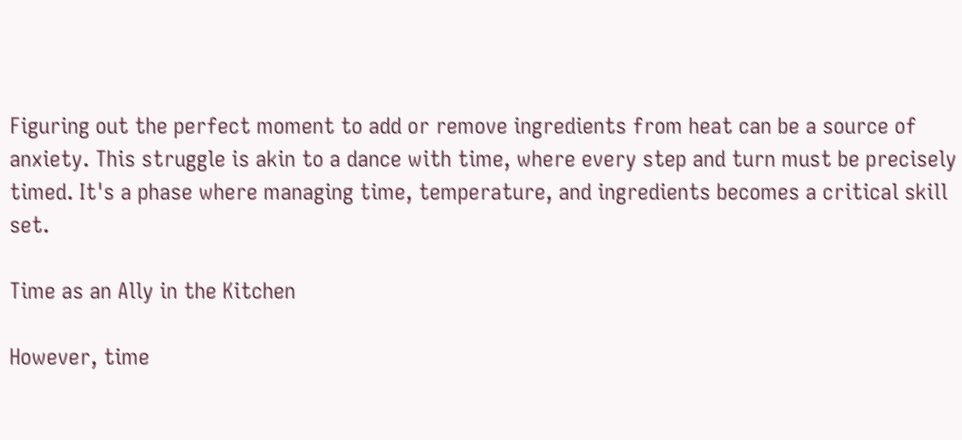Figuring out the perfect moment to add or remove ingredients from heat can be a source of anxiety. This struggle is akin to a dance with time, where every step and turn must be precisely timed. It's a phase where managing time, temperature, and ingredients becomes a critical skill set.

Time as an Ally in the Kitchen

However, time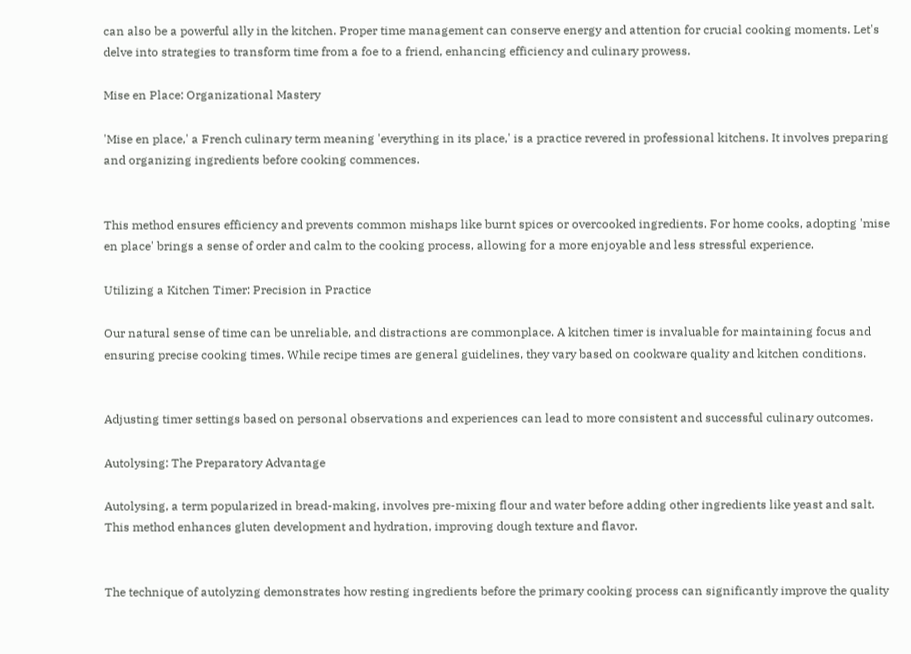can also be a powerful ally in the kitchen. Proper time management can conserve energy and attention for crucial cooking moments. Let's delve into strategies to transform time from a foe to a friend, enhancing efficiency and culinary prowess.

Mise en Place: Organizational Mastery

'Mise en place,' a French culinary term meaning 'everything in its place,' is a practice revered in professional kitchens. It involves preparing and organizing ingredients before cooking commences.


This method ensures efficiency and prevents common mishaps like burnt spices or overcooked ingredients. For home cooks, adopting 'mise en place' brings a sense of order and calm to the cooking process, allowing for a more enjoyable and less stressful experience.

Utilizing a Kitchen Timer: Precision in Practice

Our natural sense of time can be unreliable, and distractions are commonplace. A kitchen timer is invaluable for maintaining focus and ensuring precise cooking times. While recipe times are general guidelines, they vary based on cookware quality and kitchen conditions.


Adjusting timer settings based on personal observations and experiences can lead to more consistent and successful culinary outcomes.

Autolysing: The Preparatory Advantage

Autolysing, a term popularized in bread-making, involves pre-mixing flour and water before adding other ingredients like yeast and salt. This method enhances gluten development and hydration, improving dough texture and flavor.


The technique of autolyzing demonstrates how resting ingredients before the primary cooking process can significantly improve the quality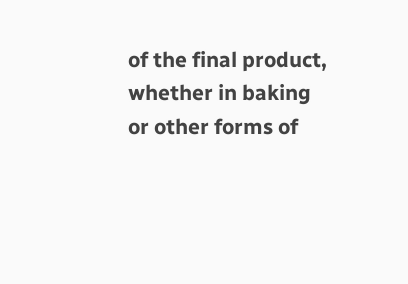of the final product, whether in baking or other forms of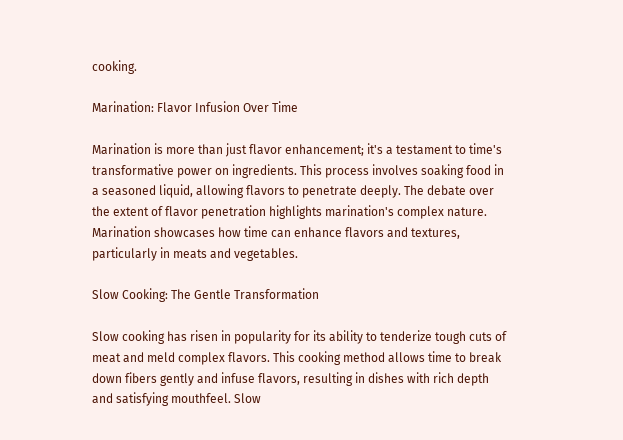cooking.

Marination: Flavor Infusion Over Time

Marination is more than just flavor enhancement; it's a testament to time's transformative power on ingredients. This process involves soaking food in a seasoned liquid, allowing flavors to penetrate deeply. The debate over the extent of flavor penetration highlights marination's complex nature. Marination showcases how time can enhance flavors and textures, particularly in meats and vegetables.

Slow Cooking: The Gentle Transformation

Slow cooking has risen in popularity for its ability to tenderize tough cuts of meat and meld complex flavors. This cooking method allows time to break down fibers gently and infuse flavors, resulting in dishes with rich depth and satisfying mouthfeel. Slow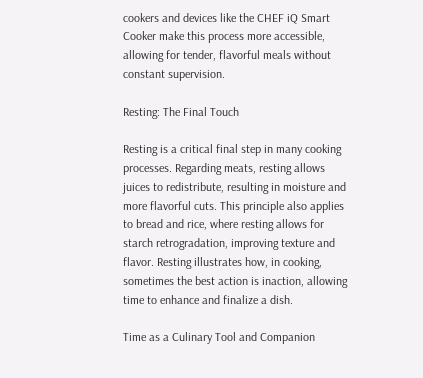cookers and devices like the CHEF iQ Smart Cooker make this process more accessible, allowing for tender, flavorful meals without constant supervision.

Resting: The Final Touch

Resting is a critical final step in many cooking processes. Regarding meats, resting allows juices to redistribute, resulting in moisture and more flavorful cuts. This principle also applies to bread and rice, where resting allows for starch retrogradation, improving texture and flavor. Resting illustrates how, in cooking, sometimes the best action is inaction, allowing time to enhance and finalize a dish.

Time as a Culinary Tool and Companion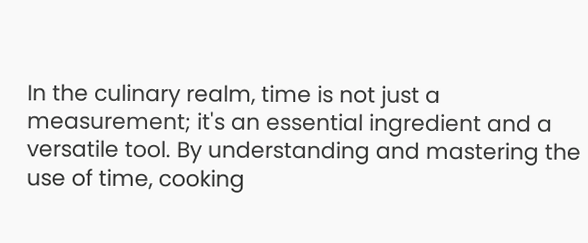In the culinary realm, time is not just a measurement; it's an essential ingredient and a versatile tool. By understanding and mastering the use of time, cooking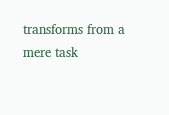transforms from a mere task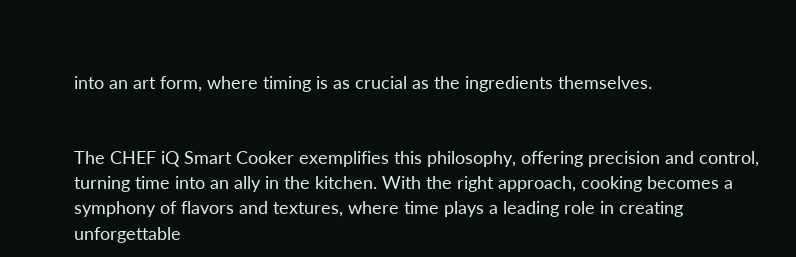into an art form, where timing is as crucial as the ingredients themselves.


The CHEF iQ Smart Cooker exemplifies this philosophy, offering precision and control, turning time into an ally in the kitchen. With the right approach, cooking becomes a symphony of flavors and textures, where time plays a leading role in creating unforgettable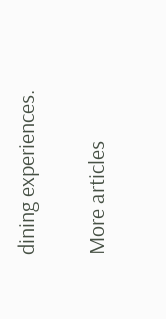dining experiences.

More articles